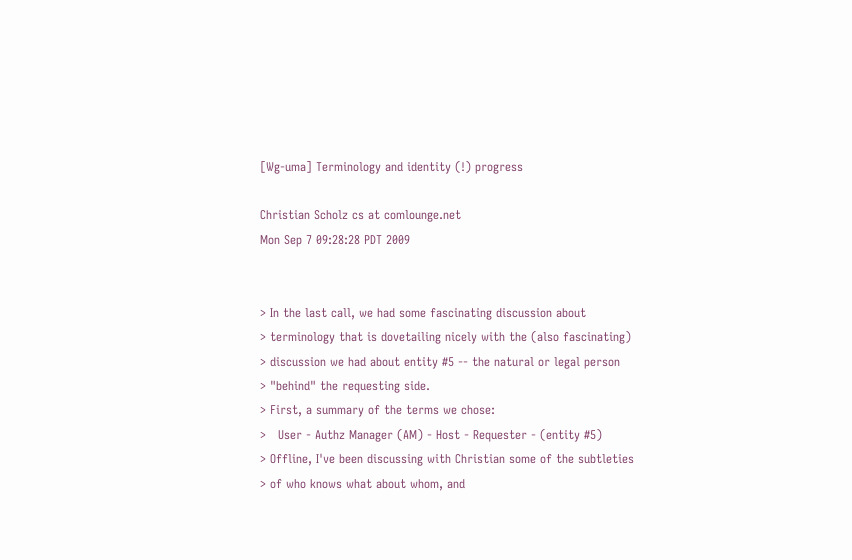[Wg-uma] Terminology and identity (!) progress

Christian Scholz cs at comlounge.net
Mon Sep 7 09:28:28 PDT 2009


> In the last call, we had some fascinating discussion about
> terminology that is dovetailing nicely with the (also fascinating)
> discussion we had about entity #5 -- the natural or legal person
> "behind" the requesting side.
> First, a summary of the terms we chose:
>   User - Authz Manager (AM) - Host - Requester - (entity #5)
> Offline, I've been discussing with Christian some of the subtleties
> of who knows what about whom, and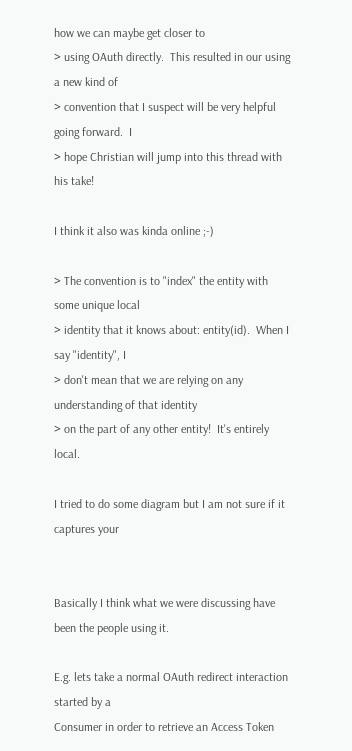how we can maybe get closer to
> using OAuth directly.  This resulted in our using a new kind of
> convention that I suspect will be very helpful going forward.  I
> hope Christian will jump into this thread with his take!

I think it also was kinda online ;-)

> The convention is to "index" the entity with some unique local
> identity that it knows about: entity(id).  When I say "identity", I
> don't mean that we are relying on any understanding of that identity
> on the part of any other entity!  It's entirely local.

I tried to do some diagram but I am not sure if it captures your


Basically I think what we were discussing have been the people using it.

E.g. lets take a normal OAuth redirect interaction started by a
Consumer in order to retrieve an Access Token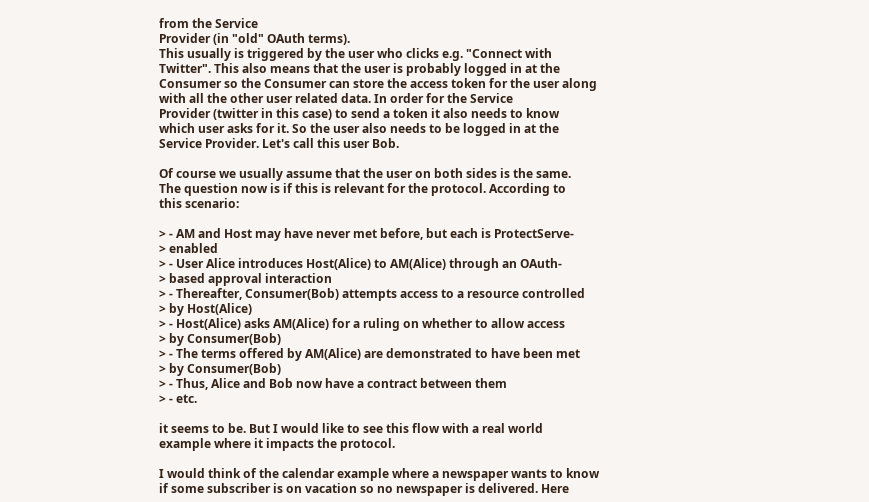from the Service
Provider (in "old" OAuth terms).
This usually is triggered by the user who clicks e.g. "Connect with
Twitter". This also means that the user is probably logged in at the
Consumer so the Consumer can store the access token for the user along
with all the other user related data. In order for the Service
Provider (twitter in this case) to send a token it also needs to know
which user asks for it. So the user also needs to be logged in at the
Service Provider. Let's call this user Bob.

Of course we usually assume that the user on both sides is the same.
The question now is if this is relevant for the protocol. According to
this scenario:

> - AM and Host may have never met before, but each is ProtectServe-
> enabled
> - User Alice introduces Host(Alice) to AM(Alice) through an OAuth-
> based approval interaction
> - Thereafter, Consumer(Bob) attempts access to a resource controlled
> by Host(Alice)
> - Host(Alice) asks AM(Alice) for a ruling on whether to allow access
> by Consumer(Bob)
> - The terms offered by AM(Alice) are demonstrated to have been met
> by Consumer(Bob)
> - Thus, Alice and Bob now have a contract between them
> - etc.

it seems to be. But I would like to see this flow with a real world
example where it impacts the protocol.

I would think of the calendar example where a newspaper wants to know
if some subscriber is on vacation so no newspaper is delivered. Here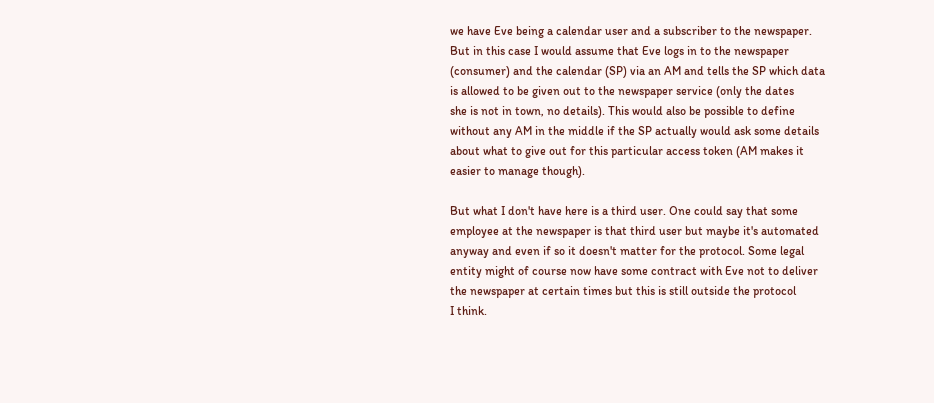we have Eve being a calendar user and a subscriber to the newspaper.
But in this case I would assume that Eve logs in to the newspaper
(consumer) and the calendar (SP) via an AM and tells the SP which data
is allowed to be given out to the newspaper service (only the dates
she is not in town, no details). This would also be possible to define
without any AM in the middle if the SP actually would ask some details
about what to give out for this particular access token (AM makes it
easier to manage though).

But what I don't have here is a third user. One could say that some
employee at the newspaper is that third user but maybe it's automated
anyway and even if so it doesn't matter for the protocol. Some legal
entity might of course now have some contract with Eve not to deliver
the newspaper at certain times but this is still outside the protocol
I think.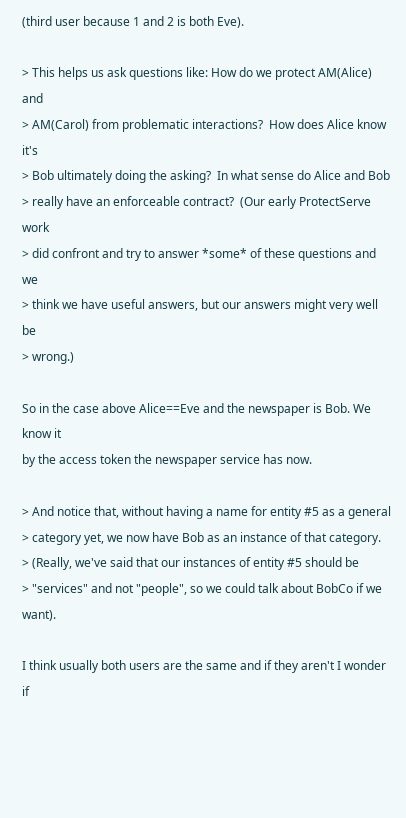(third user because 1 and 2 is both Eve).

> This helps us ask questions like: How do we protect AM(Alice) and
> AM(Carol) from problematic interactions?  How does Alice know it's
> Bob ultimately doing the asking?  In what sense do Alice and Bob
> really have an enforceable contract?  (Our early ProtectServe work
> did confront and try to answer *some* of these questions and we
> think we have useful answers, but our answers might very well be
> wrong.)

So in the case above Alice==Eve and the newspaper is Bob. We know it
by the access token the newspaper service has now.

> And notice that, without having a name for entity #5 as a general
> category yet, we now have Bob as an instance of that category.
> (Really, we've said that our instances of entity #5 should be
> "services" and not "people", so we could talk about BobCo if we want).

I think usually both users are the same and if they aren't I wonder if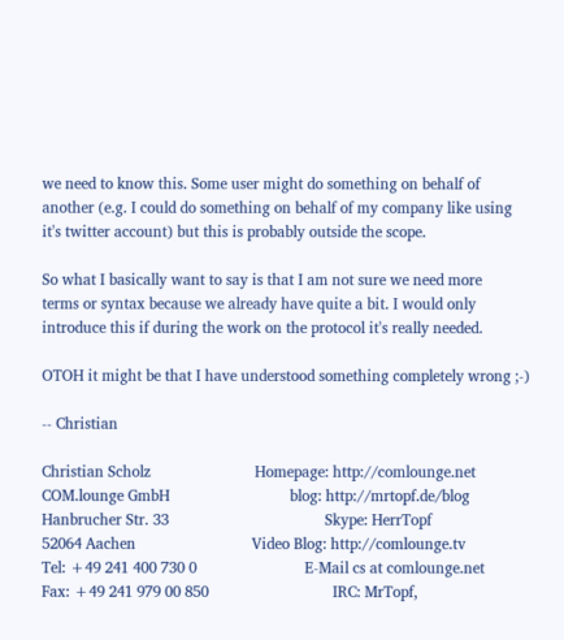we need to know this. Some user might do something on behalf of
another (e.g. I could do something on behalf of my company like using
it's twitter account) but this is probably outside the scope.

So what I basically want to say is that I am not sure we need more
terms or syntax because we already have quite a bit. I would only
introduce this if during the work on the protocol it's really needed.

OTOH it might be that I have understood something completely wrong ;-)

-- Christian

Christian Scholz                          Homepage: http://comlounge.net
COM.lounge GmbH                              blog: http://mrtopf.de/blog
Hanbrucher Str. 33                                       Skype: HerrTopf
52064 Aachen                             Video Blog: http://comlounge.tv
Tel: +49 241 400 730 0                           E-Mail cs at comlounge.net
Fax: +49 241 979 00 850                               IRC: MrTopf,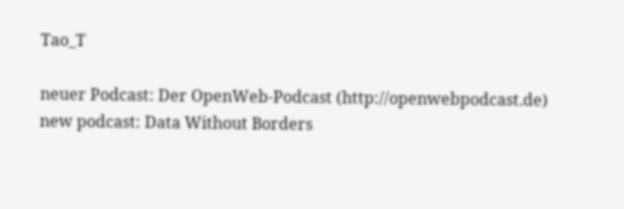Tao_T

neuer Podcast: Der OpenWeb-Podcast (http://openwebpodcast.de)
new podcast: Data Without Borders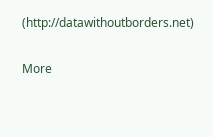(http://datawithoutborders.net)

More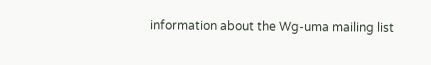information about the Wg-uma mailing list